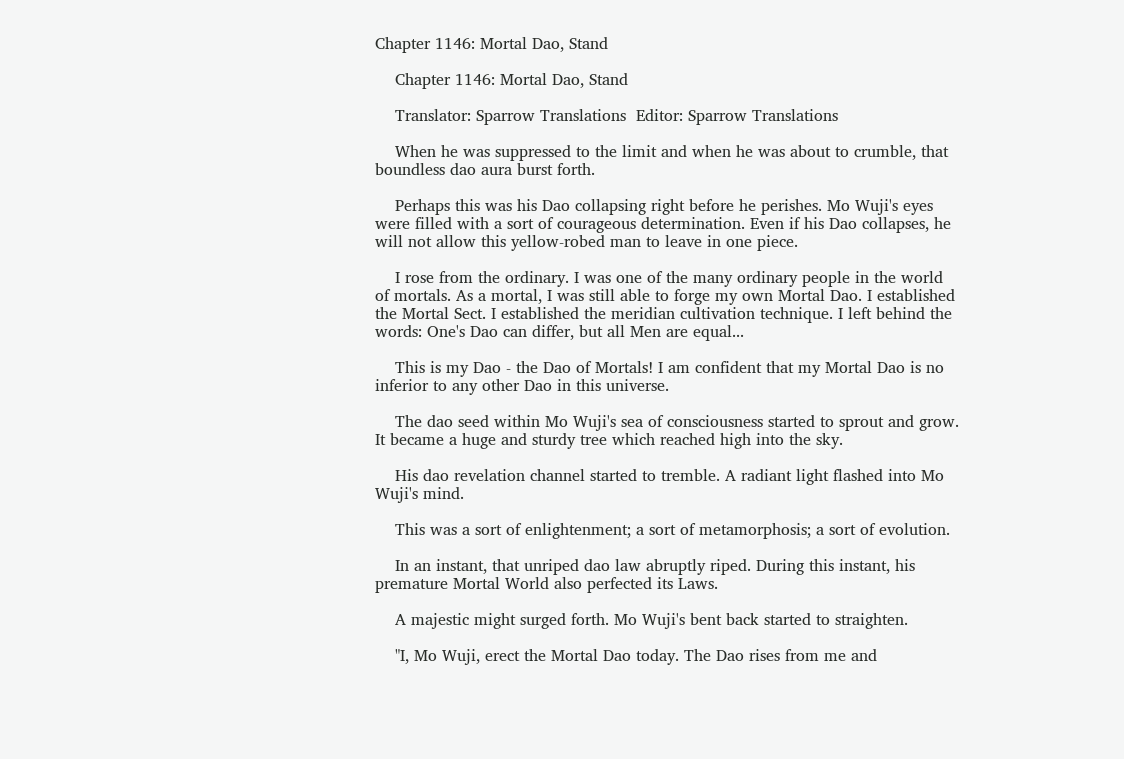Chapter 1146: Mortal Dao, Stand

    Chapter 1146: Mortal Dao, Stand

    Translator: Sparrow Translations  Editor: Sparrow Translations

    When he was suppressed to the limit and when he was about to crumble, that boundless dao aura burst forth.

    Perhaps this was his Dao collapsing right before he perishes. Mo Wuji's eyes were filled with a sort of courageous determination. Even if his Dao collapses, he will not allow this yellow-robed man to leave in one piece.

    I rose from the ordinary. I was one of the many ordinary people in the world of mortals. As a mortal, I was still able to forge my own Mortal Dao. I established the Mortal Sect. I established the meridian cultivation technique. I left behind the words: One's Dao can differ, but all Men are equal...

    This is my Dao - the Dao of Mortals! I am confident that my Mortal Dao is no inferior to any other Dao in this universe.

    The dao seed within Mo Wuji's sea of consciousness started to sprout and grow. It became a huge and sturdy tree which reached high into the sky.

    His dao revelation channel started to tremble. A radiant light flashed into Mo Wuji's mind.

    This was a sort of enlightenment; a sort of metamorphosis; a sort of evolution.

    In an instant, that unriped dao law abruptly riped. During this instant, his premature Mortal World also perfected its Laws.

    A majestic might surged forth. Mo Wuji's bent back started to straighten.

    "I, Mo Wuji, erect the Mortal Dao today. The Dao rises from me and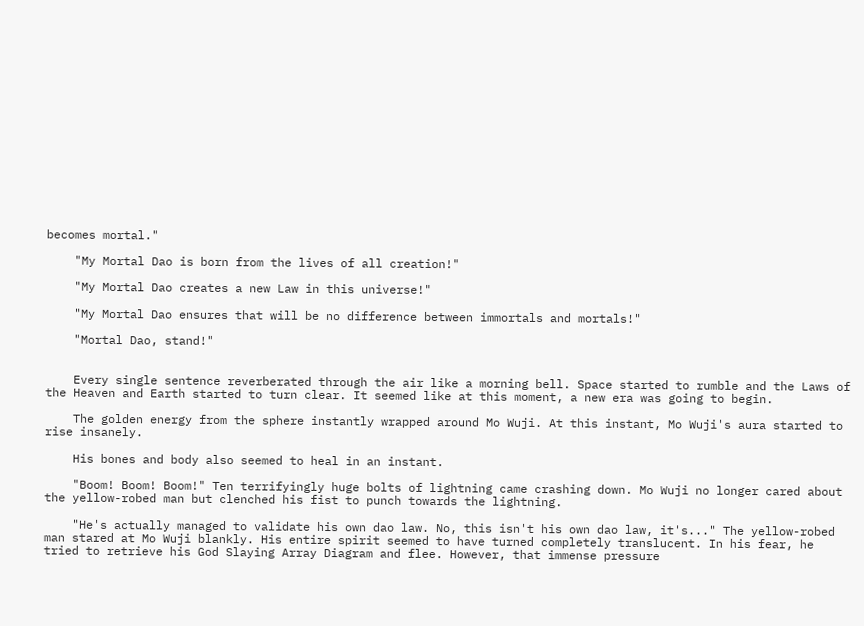becomes mortal."

    "My Mortal Dao is born from the lives of all creation!"

    "My Mortal Dao creates a new Law in this universe!"

    "My Mortal Dao ensures that will be no difference between immortals and mortals!"

    "Mortal Dao, stand!"


    Every single sentence reverberated through the air like a morning bell. Space started to rumble and the Laws of the Heaven and Earth started to turn clear. It seemed like at this moment, a new era was going to begin.

    The golden energy from the sphere instantly wrapped around Mo Wuji. At this instant, Mo Wuji's aura started to rise insanely.

    His bones and body also seemed to heal in an instant.

    "Boom! Boom! Boom!" Ten terrifyingly huge bolts of lightning came crashing down. Mo Wuji no longer cared about the yellow-robed man but clenched his fist to punch towards the lightning.

    "He's actually managed to validate his own dao law. No, this isn't his own dao law, it's..." The yellow-robed man stared at Mo Wuji blankly. His entire spirit seemed to have turned completely translucent. In his fear, he tried to retrieve his God Slaying Array Diagram and flee. However, that immense pressure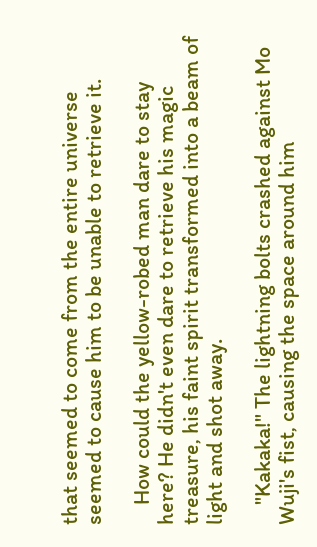that seemed to come from the entire universe seemed to cause him to be unable to retrieve it.

    How could the yellow-robed man dare to stay here? He didn't even dare to retrieve his magic treasure, his faint spirit transformed into a beam of light and shot away.

    "Kakaka!" The lightning bolts crashed against Mo Wuji's fist, causing the space around him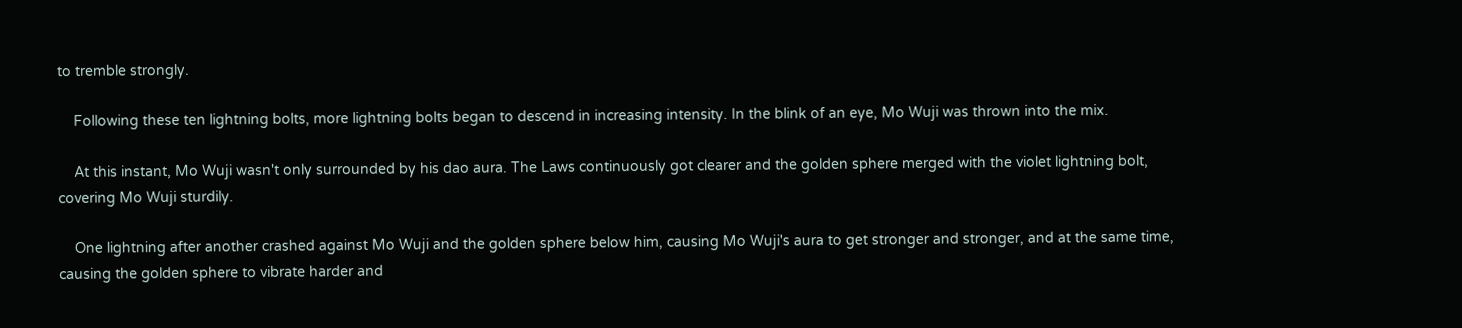to tremble strongly.

    Following these ten lightning bolts, more lightning bolts began to descend in increasing intensity. In the blink of an eye, Mo Wuji was thrown into the mix.

    At this instant, Mo Wuji wasn't only surrounded by his dao aura. The Laws continuously got clearer and the golden sphere merged with the violet lightning bolt, covering Mo Wuji sturdily.

    One lightning after another crashed against Mo Wuji and the golden sphere below him, causing Mo Wuji's aura to get stronger and stronger, and at the same time, causing the golden sphere to vibrate harder and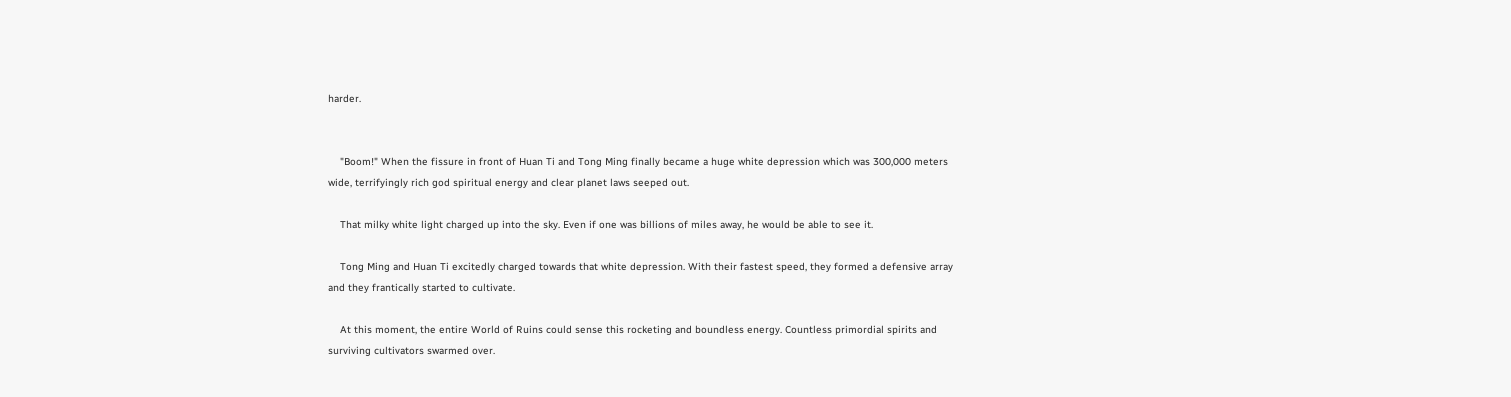harder.


    "Boom!" When the fissure in front of Huan Ti and Tong Ming finally became a huge white depression which was 300,000 meters wide, terrifyingly rich god spiritual energy and clear planet laws seeped out.

    That milky white light charged up into the sky. Even if one was billions of miles away, he would be able to see it.

    Tong Ming and Huan Ti excitedly charged towards that white depression. With their fastest speed, they formed a defensive array and they frantically started to cultivate.

    At this moment, the entire World of Ruins could sense this rocketing and boundless energy. Countless primordial spirits and surviving cultivators swarmed over.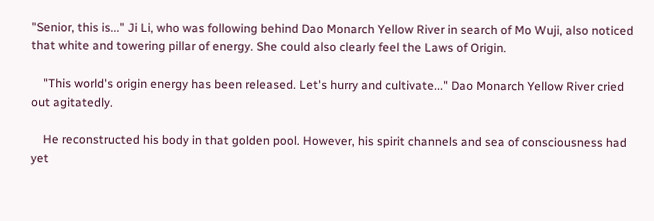"Senior, this is..." Ji Li, who was following behind Dao Monarch Yellow River in search of Mo Wuji, also noticed that white and towering pillar of energy. She could also clearly feel the Laws of Origin.

    "This world's origin energy has been released. Let's hurry and cultivate..." Dao Monarch Yellow River cried out agitatedly.

    He reconstructed his body in that golden pool. However, his spirit channels and sea of consciousness had yet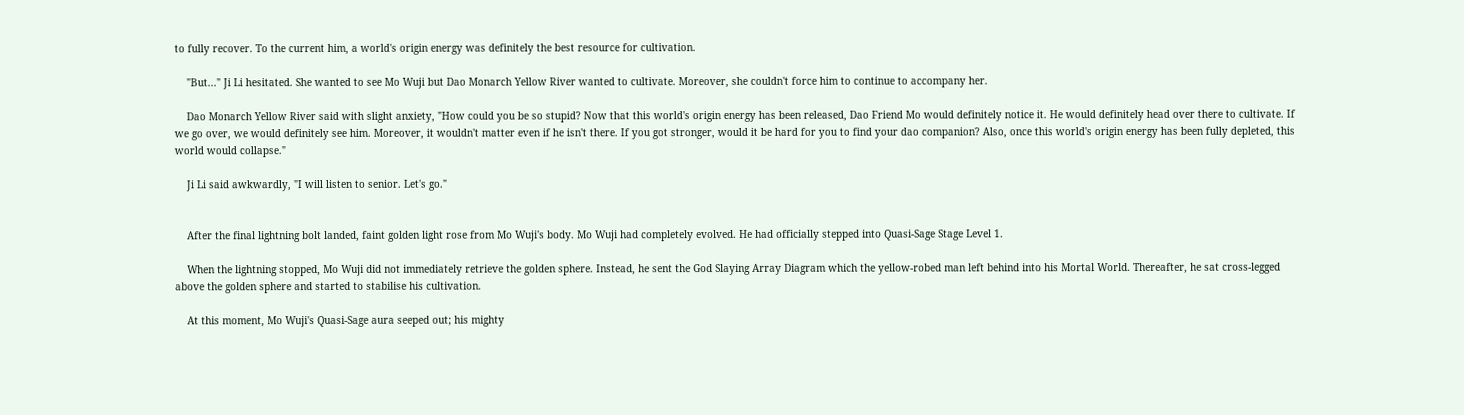to fully recover. To the current him, a world's origin energy was definitely the best resource for cultivation.

    "But..." Ji Li hesitated. She wanted to see Mo Wuji but Dao Monarch Yellow River wanted to cultivate. Moreover, she couldn't force him to continue to accompany her.

    Dao Monarch Yellow River said with slight anxiety, "How could you be so stupid? Now that this world's origin energy has been released, Dao Friend Mo would definitely notice it. He would definitely head over there to cultivate. If we go over, we would definitely see him. Moreover, it wouldn't matter even if he isn't there. If you got stronger, would it be hard for you to find your dao companion? Also, once this world's origin energy has been fully depleted, this world would collapse."

    Ji Li said awkwardly, "I will listen to senior. Let's go."


    After the final lightning bolt landed, faint golden light rose from Mo Wuji's body. Mo Wuji had completely evolved. He had officially stepped into Quasi-Sage Stage Level 1.

    When the lightning stopped, Mo Wuji did not immediately retrieve the golden sphere. Instead, he sent the God Slaying Array Diagram which the yellow-robed man left behind into his Mortal World. Thereafter, he sat cross-legged above the golden sphere and started to stabilise his cultivation.

    At this moment, Mo Wuji's Quasi-Sage aura seeped out; his mighty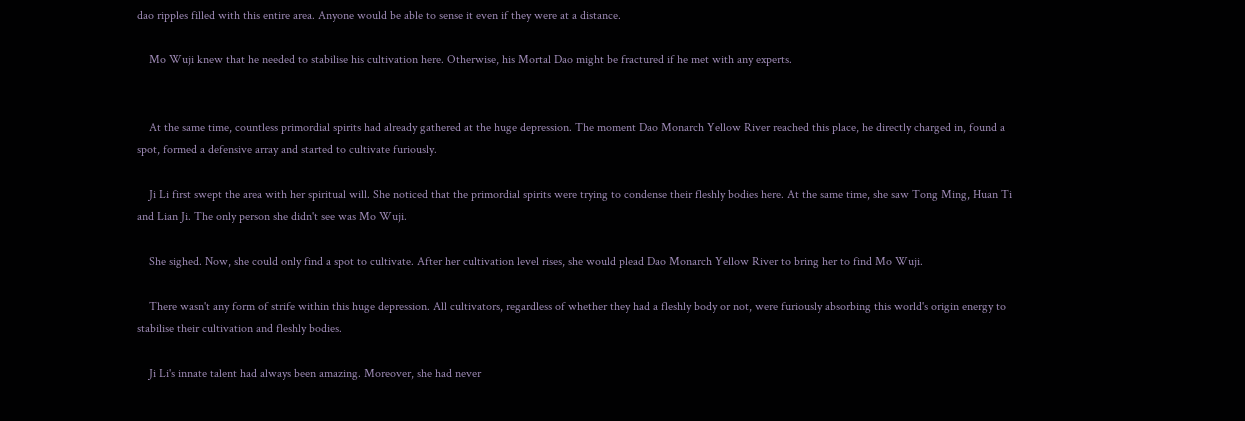dao ripples filled with this entire area. Anyone would be able to sense it even if they were at a distance.

    Mo Wuji knew that he needed to stabilise his cultivation here. Otherwise, his Mortal Dao might be fractured if he met with any experts.


    At the same time, countless primordial spirits had already gathered at the huge depression. The moment Dao Monarch Yellow River reached this place, he directly charged in, found a spot, formed a defensive array and started to cultivate furiously.

    Ji Li first swept the area with her spiritual will. She noticed that the primordial spirits were trying to condense their fleshly bodies here. At the same time, she saw Tong Ming, Huan Ti and Lian Ji. The only person she didn't see was Mo Wuji.

    She sighed. Now, she could only find a spot to cultivate. After her cultivation level rises, she would plead Dao Monarch Yellow River to bring her to find Mo Wuji.

    There wasn't any form of strife within this huge depression. All cultivators, regardless of whether they had a fleshly body or not, were furiously absorbing this world's origin energy to stabilise their cultivation and fleshly bodies.

    Ji Li's innate talent had always been amazing. Moreover, she had never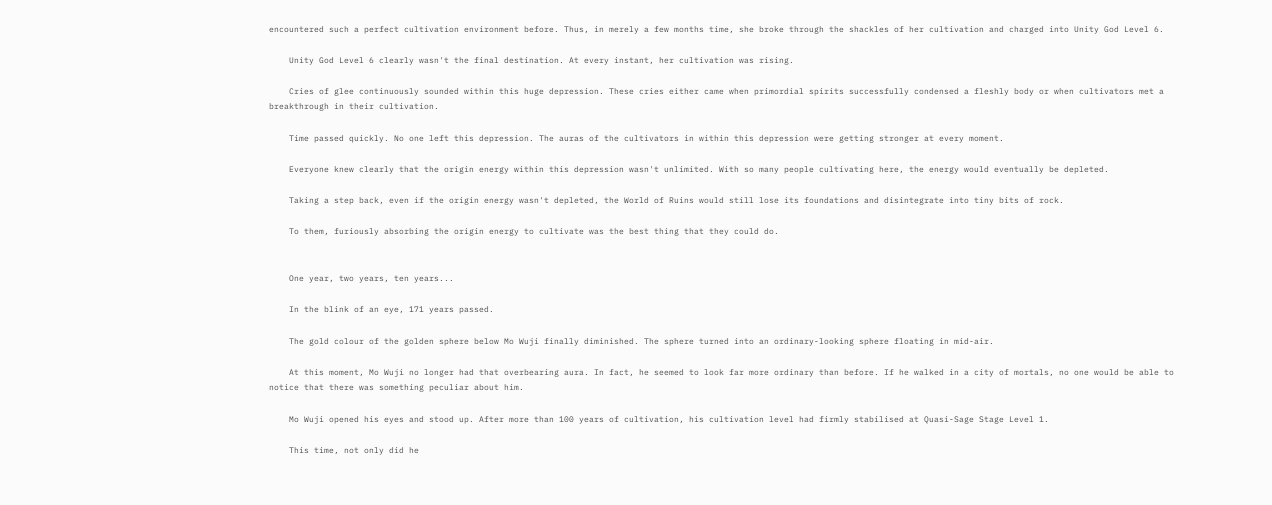encountered such a perfect cultivation environment before. Thus, in merely a few months time, she broke through the shackles of her cultivation and charged into Unity God Level 6.

    Unity God Level 6 clearly wasn't the final destination. At every instant, her cultivation was rising.

    Cries of glee continuously sounded within this huge depression. These cries either came when primordial spirits successfully condensed a fleshly body or when cultivators met a breakthrough in their cultivation.

    Time passed quickly. No one left this depression. The auras of the cultivators in within this depression were getting stronger at every moment.

    Everyone knew clearly that the origin energy within this depression wasn't unlimited. With so many people cultivating here, the energy would eventually be depleted.

    Taking a step back, even if the origin energy wasn't depleted, the World of Ruins would still lose its foundations and disintegrate into tiny bits of rock.

    To them, furiously absorbing the origin energy to cultivate was the best thing that they could do.


    One year, two years, ten years...

    In the blink of an eye, 171 years passed.

    The gold colour of the golden sphere below Mo Wuji finally diminished. The sphere turned into an ordinary-looking sphere floating in mid-air.

    At this moment, Mo Wuji no longer had that overbearing aura. In fact, he seemed to look far more ordinary than before. If he walked in a city of mortals, no one would be able to notice that there was something peculiar about him.

    Mo Wuji opened his eyes and stood up. After more than 100 years of cultivation, his cultivation level had firmly stabilised at Quasi-Sage Stage Level 1.

    This time, not only did he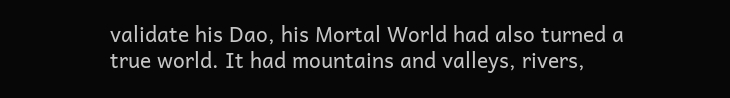validate his Dao, his Mortal World had also turned a true world. It had mountains and valleys, rivers,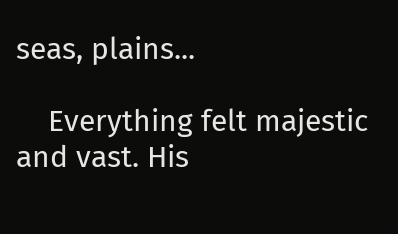seas, plains...

    Everything felt majestic and vast. His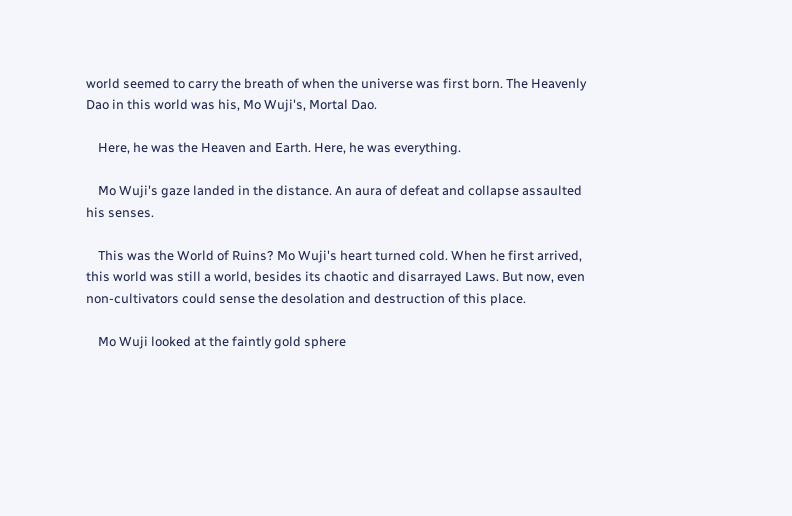world seemed to carry the breath of when the universe was first born. The Heavenly Dao in this world was his, Mo Wuji's, Mortal Dao.

    Here, he was the Heaven and Earth. Here, he was everything.

    Mo Wuji's gaze landed in the distance. An aura of defeat and collapse assaulted his senses.

    This was the World of Ruins? Mo Wuji's heart turned cold. When he first arrived, this world was still a world, besides its chaotic and disarrayed Laws. But now, even non-cultivators could sense the desolation and destruction of this place.

    Mo Wuji looked at the faintly gold sphere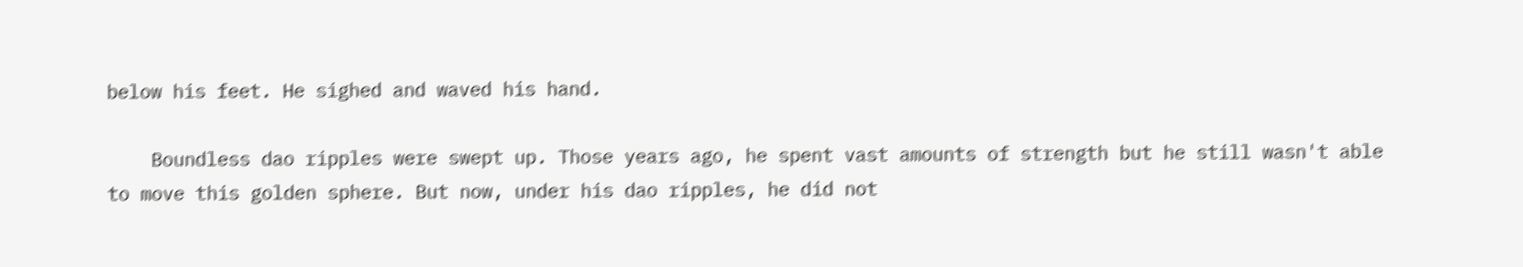below his feet. He sighed and waved his hand.

    Boundless dao ripples were swept up. Those years ago, he spent vast amounts of strength but he still wasn't able to move this golden sphere. But now, under his dao ripples, he did not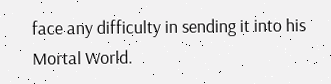face any difficulty in sending it into his Mortal World.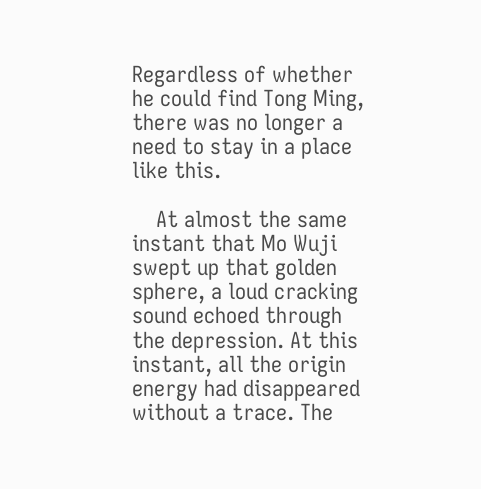Regardless of whether he could find Tong Ming, there was no longer a need to stay in a place like this.

    At almost the same instant that Mo Wuji swept up that golden sphere, a loud cracking sound echoed through the depression. At this instant, all the origin energy had disappeared without a trace. The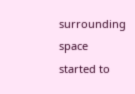surrounding space started to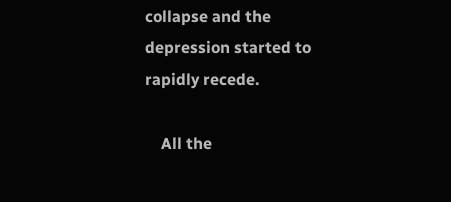collapse and the depression started to rapidly recede.

    All the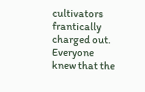cultivators frantically charged out. Everyone knew that the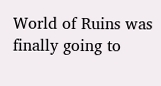World of Ruins was finally going to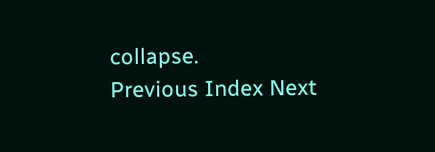collapse.
Previous Index Next